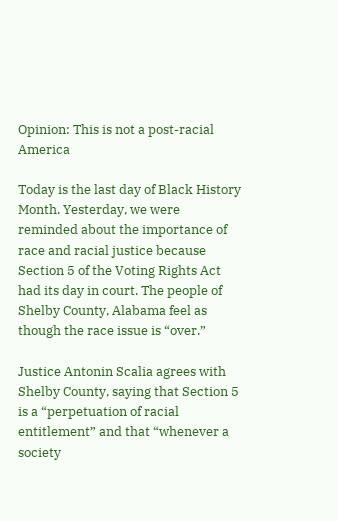Opinion: This is not a post-racial America

Today is the last day of Black History Month. Yesterday, we were reminded about the importance of race and racial justice because Section 5 of the Voting Rights Act had its day in court. The people of Shelby County, Alabama feel as though the race issue is “over.”

Justice Antonin Scalia agrees with Shelby County, saying that Section 5 is a “perpetuation of racial entitlement” and that “whenever a society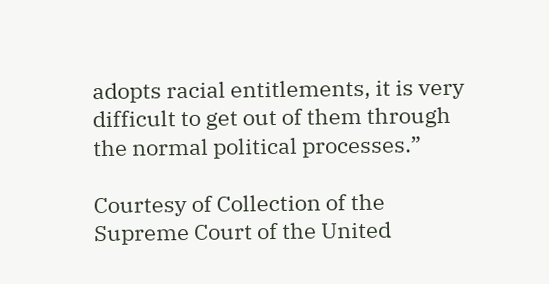adopts racial entitlements, it is very difficult to get out of them through the normal political processes.”

Courtesy of Collection of the Supreme Court of the United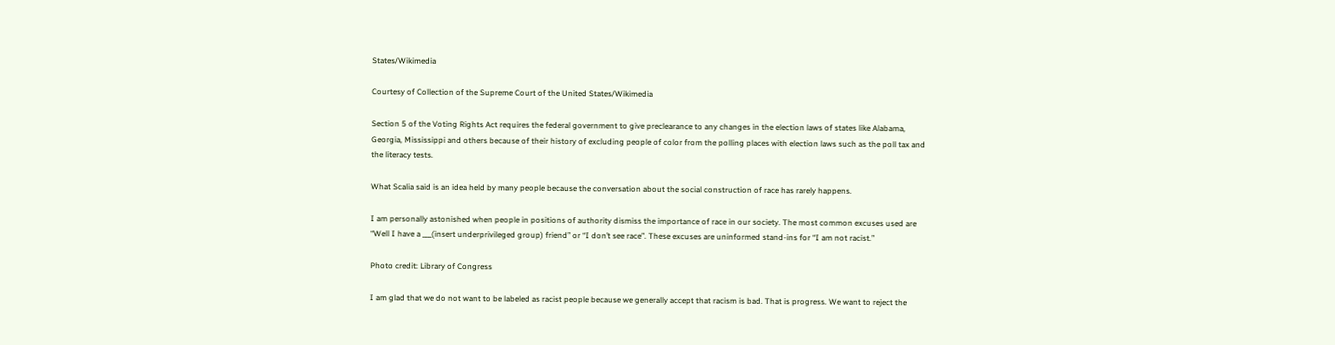States/Wikimedia

Courtesy of Collection of the Supreme Court of the United States/Wikimedia

Section 5 of the Voting Rights Act requires the federal government to give preclearance to any changes in the election laws of states like Alabama, Georgia, Mississippi and others because of their history of excluding people of color from the polling places with election laws such as the poll tax and the literacy tests.

What Scalia said is an idea held by many people because the conversation about the social construction of race has rarely happens.

I am personally astonished when people in positions of authority dismiss the importance of race in our society. The most common excuses used are “Well I have a ___(insert underprivileged group) friend” or “I don’t see race”. These excuses are uninformed stand-ins for “I am not racist.”

Photo credit: Library of Congress

I am glad that we do not want to be labeled as racist people because we generally accept that racism is bad. That is progress. We want to reject the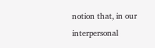notion that, in our interpersonal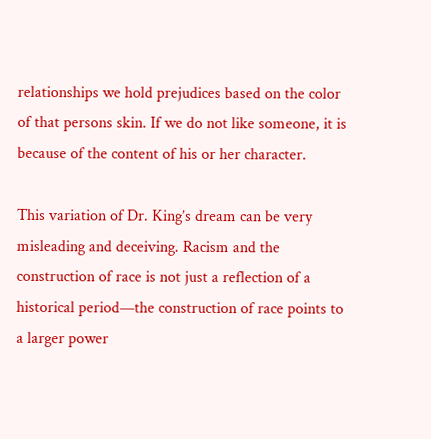relationships we hold prejudices based on the color of that persons skin. If we do not like someone, it is because of the content of his or her character.

This variation of Dr. King’s dream can be very misleading and deceiving. Racism and the construction of race is not just a reflection of a historical period—the construction of race points to a larger power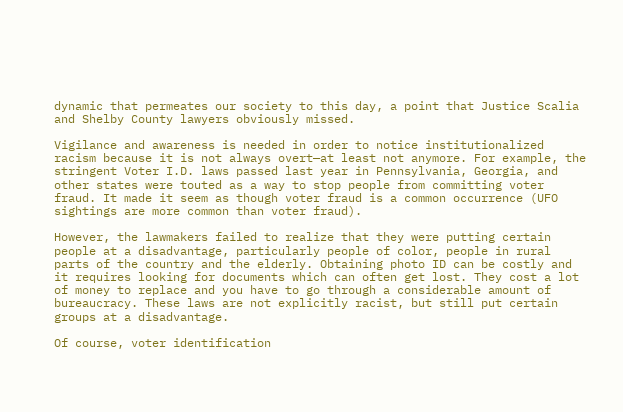dynamic that permeates our society to this day, a point that Justice Scalia and Shelby County lawyers obviously missed.

Vigilance and awareness is needed in order to notice institutionalized racism because it is not always overt—at least not anymore. For example, the stringent Voter I.D. laws passed last year in Pennsylvania, Georgia, and other states were touted as a way to stop people from committing voter fraud. It made it seem as though voter fraud is a common occurrence (UFO sightings are more common than voter fraud).

However, the lawmakers failed to realize that they were putting certain people at a disadvantage, particularly people of color, people in rural parts of the country and the elderly. Obtaining photo ID can be costly and it requires looking for documents which can often get lost. They cost a lot of money to replace and you have to go through a considerable amount of bureaucracy. These laws are not explicitly racist, but still put certain groups at a disadvantage.

Of course, voter identification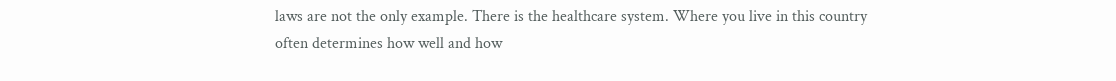laws are not the only example. There is the healthcare system. Where you live in this country often determines how well and how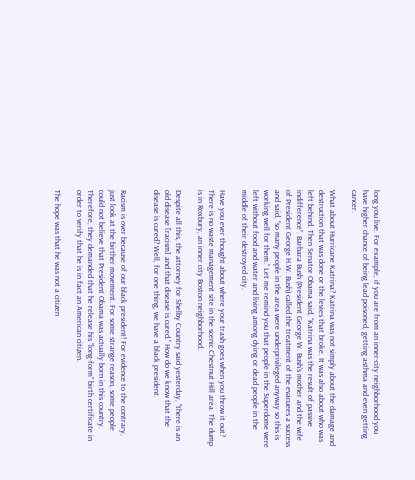long you live. For example, if you are from an inner-city neighborhood you have higher chance of being lead poisoned, getting asthma and even getting cancer.

What about Hurricane Katrina? Katrina was not simply about the damage and destruction that was done or the levies that broke. It was also about who was left behind. Then Senator Obama said, “Katrina was the result of passive indifference”. Barbara Bush (President George W. Bush’s mother and the wife of President George H.W. Bush) called the treatment of the evacuees a success and said, “so many people in the area were underprivileged anyway so this is working well for them.” Let me remind you that people in the Superdome were left without food and water and living among dying or dead people in the middle of their destroyed city.

Have you ever thought about where your trash goes when you throw it out? There is no waste management site in the scenic Chestnut Hill area. The dump is in Roxbury, an inner city Boston neighborhood.

Despite all this, the attorney for Shelby Country said yesterday, "there is an old disease [racism] and that disease is cured.” How do we know that the disease is cured? Well, for one thing, we have a black president.


Racism is over because of our black president! For evidence to the contrary, just look at the birther movement. For some strange reason, some people could not believe that President Obama was actually born in this country. Therefore, they demanded that he release his “long-form” birth certificate in order to verify that he is in fact an American citizen.

The hope was that he was not a citizen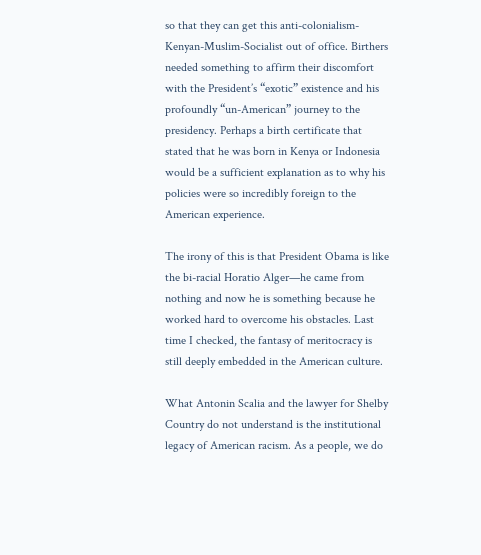so that they can get this anti-colonialism-Kenyan-Muslim-Socialist out of office. Birthers needed something to affirm their discomfort with the President’s “exotic” existence and his profoundly “un-American” journey to the presidency. Perhaps a birth certificate that stated that he was born in Kenya or Indonesia would be a sufficient explanation as to why his policies were so incredibly foreign to the American experience.

The irony of this is that President Obama is like the bi-racial Horatio Alger—he came from nothing and now he is something because he worked hard to overcome his obstacles. Last time I checked, the fantasy of meritocracy is still deeply embedded in the American culture.

What Antonin Scalia and the lawyer for Shelby Country do not understand is the institutional legacy of American racism. As a people, we do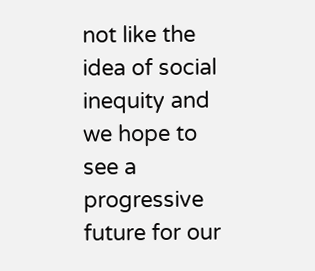not like the idea of social inequity and we hope to see a progressive future for our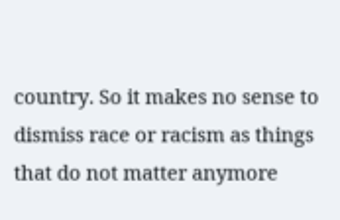country. So it makes no sense to dismiss race or racism as things that do not matter anymore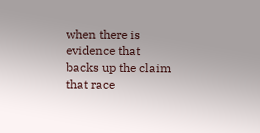when there is evidence that backs up the claim that race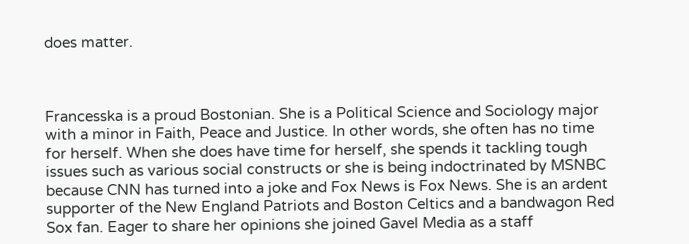does matter.



Francesska is a proud Bostonian. She is a Political Science and Sociology major with a minor in Faith, Peace and Justice. In other words, she often has no time for herself. When she does have time for herself, she spends it tackling tough issues such as various social constructs or she is being indoctrinated by MSNBC because CNN has turned into a joke and Fox News is Fox News. She is an ardent supporter of the New England Patriots and Boston Celtics and a bandwagon Red Sox fan. Eager to share her opinions she joined Gavel Media as a staff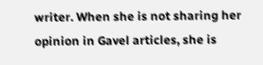writer. When she is not sharing her opinion in Gavel articles, she is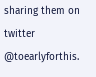sharing them on twitter @toearlyforthis.